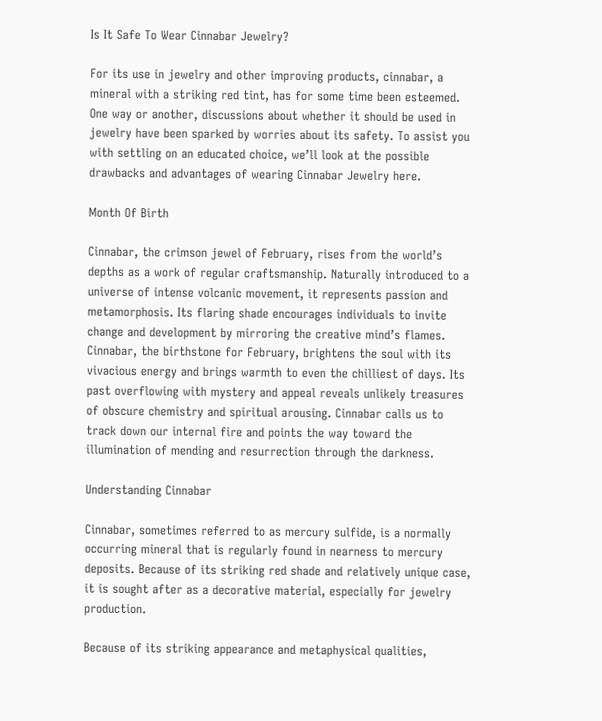Is It Safe To Wear Cinnabar Jewelry?

For its use in jewelry and other improving products, cinnabar, a mineral with a striking red tint, has for some time been esteemed. One way or another, discussions about whether it should be used in jewelry have been sparked by worries about its safety. To assist you with settling on an educated choice, we’ll look at the possible drawbacks and advantages of wearing Cinnabar Jewelry here.

Month Of Birth

Cinnabar, the crimson jewel of February, rises from the world’s depths as a work of regular craftsmanship. Naturally introduced to a universe of intense volcanic movement, it represents passion and metamorphosis. Its flaring shade encourages individuals to invite change and development by mirroring the creative mind’s flames. Cinnabar, the birthstone for February, brightens the soul with its vivacious energy and brings warmth to even the chilliest of days. Its past overflowing with mystery and appeal reveals unlikely treasures of obscure chemistry and spiritual arousing. Cinnabar calls us to track down our internal fire and points the way toward the illumination of mending and resurrection through the darkness.

Understanding Cinnabar

Cinnabar, sometimes referred to as mercury sulfide, is a normally occurring mineral that is regularly found in nearness to mercury deposits. Because of its striking red shade and relatively unique case, it is sought after as a decorative material, especially for jewelry production.

Because of its striking appearance and metaphysical qualities,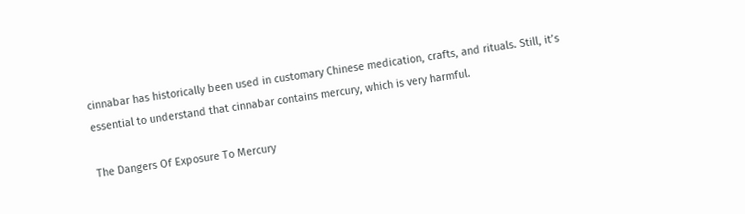cinnabar has historically been used in customary Chinese medication, crafts, and rituals. Still, it’s essential to understand that cinnabar contains mercury, which is very harmful.

The Dangers Of Exposure To Mercury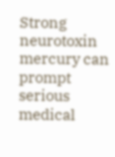Strong neurotoxin mercury can prompt serious medical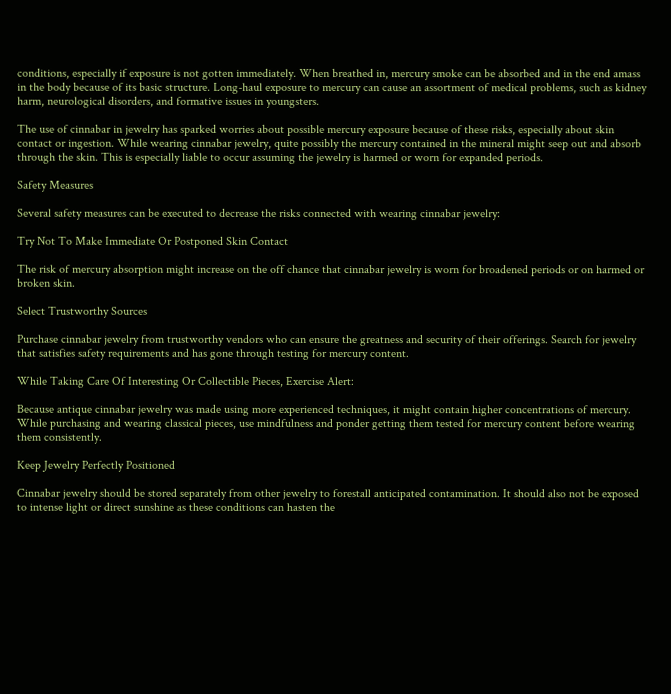conditions, especially if exposure is not gotten immediately. When breathed in, mercury smoke can be absorbed and in the end amass in the body because of its basic structure. Long-haul exposure to mercury can cause an assortment of medical problems, such as kidney harm, neurological disorders, and formative issues in youngsters.

The use of cinnabar in jewelry has sparked worries about possible mercury exposure because of these risks, especially about skin contact or ingestion. While wearing cinnabar jewelry, quite possibly the mercury contained in the mineral might seep out and absorb through the skin. This is especially liable to occur assuming the jewelry is harmed or worn for expanded periods.

Safety Measures

Several safety measures can be executed to decrease the risks connected with wearing cinnabar jewelry:

Try Not To Make Immediate Or Postponed Skin Contact

The risk of mercury absorption might increase on the off chance that cinnabar jewelry is worn for broadened periods or on harmed or broken skin.

Select Trustworthy Sources

Purchase cinnabar jewelry from trustworthy vendors who can ensure the greatness and security of their offerings. Search for jewelry that satisfies safety requirements and has gone through testing for mercury content.

While Taking Care Of Interesting Or Collectible Pieces, Exercise Alert:

Because antique cinnabar jewelry was made using more experienced techniques, it might contain higher concentrations of mercury. While purchasing and wearing classical pieces, use mindfulness and ponder getting them tested for mercury content before wearing them consistently.

Keep Jewelry Perfectly Positioned

Cinnabar jewelry should be stored separately from other jewelry to forestall anticipated contamination. It should also not be exposed to intense light or direct sunshine as these conditions can hasten the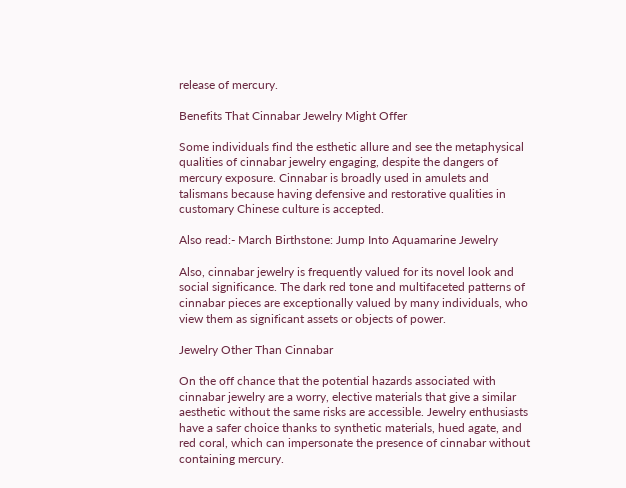release of mercury.

Benefits That Cinnabar Jewelry Might Offer

Some individuals find the esthetic allure and see the metaphysical qualities of cinnabar jewelry engaging, despite the dangers of mercury exposure. Cinnabar is broadly used in amulets and talismans because having defensive and restorative qualities in customary Chinese culture is accepted.

Also read:- March Birthstone: Jump Into Aquamarine Jewelry

Also, cinnabar jewelry is frequently valued for its novel look and social significance. The dark red tone and multifaceted patterns of cinnabar pieces are exceptionally valued by many individuals, who view them as significant assets or objects of power.

Jewelry Other Than Cinnabar

On the off chance that the potential hazards associated with cinnabar jewelry are a worry, elective materials that give a similar aesthetic without the same risks are accessible. Jewelry enthusiasts have a safer choice thanks to synthetic materials, hued agate, and red coral, which can impersonate the presence of cinnabar without containing mercury.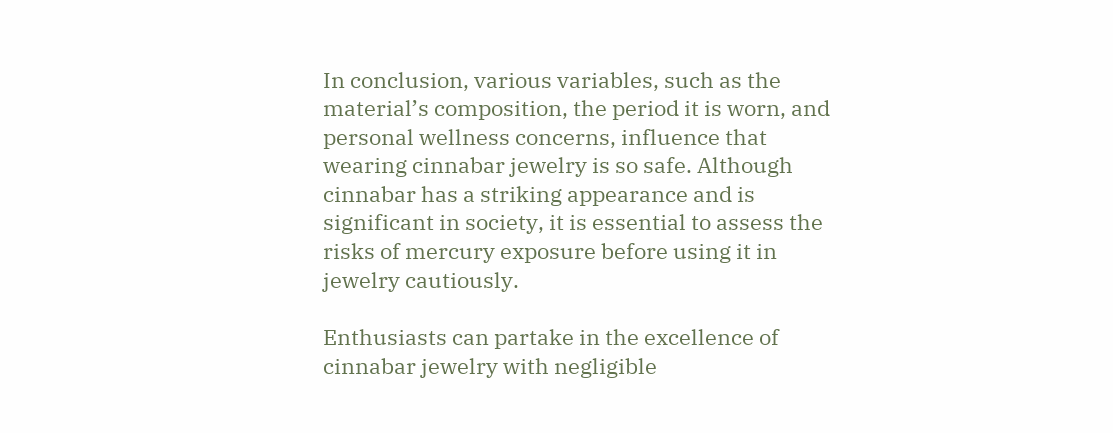In conclusion, various variables, such as the material’s composition, the period it is worn, and personal wellness concerns, influence that wearing cinnabar jewelry is so safe. Although cinnabar has a striking appearance and is significant in society, it is essential to assess the risks of mercury exposure before using it in jewelry cautiously.

Enthusiasts can partake in the excellence of cinnabar jewelry with negligible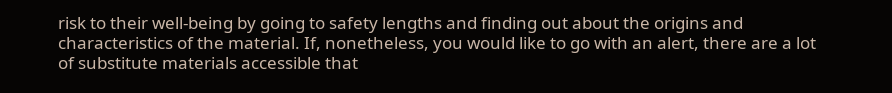risk to their well-being by going to safety lengths and finding out about the origins and characteristics of the material. If, nonetheless, you would like to go with an alert, there are a lot of substitute materials accessible that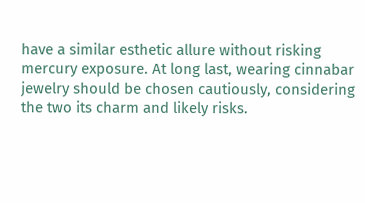have a similar esthetic allure without risking mercury exposure. At long last, wearing cinnabar jewelry should be chosen cautiously, considering the two its charm and likely risks.